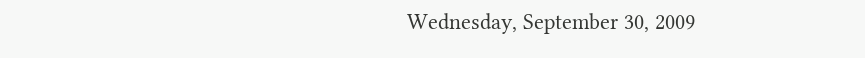Wednesday, September 30, 2009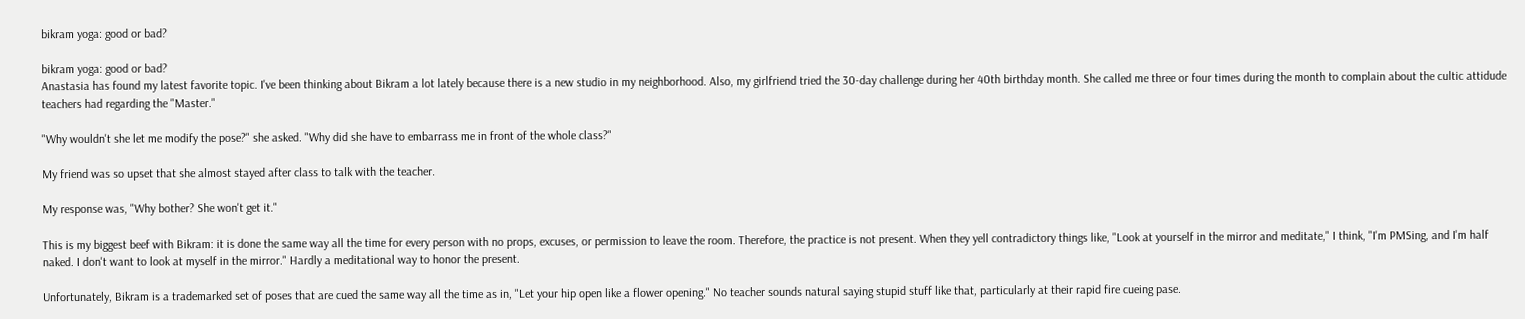bikram yoga: good or bad?

bikram yoga: good or bad?
Anastasia has found my latest favorite topic. I've been thinking about Bikram a lot lately because there is a new studio in my neighborhood. Also, my girlfriend tried the 30-day challenge during her 40th birthday month. She called me three or four times during the month to complain about the cultic attidude teachers had regarding the "Master."

"Why wouldn't she let me modify the pose?" she asked. "Why did she have to embarrass me in front of the whole class?"

My friend was so upset that she almost stayed after class to talk with the teacher.

My response was, "Why bother? She won't get it."

This is my biggest beef with Bikram: it is done the same way all the time for every person with no props, excuses, or permission to leave the room. Therefore, the practice is not present. When they yell contradictory things like, "Look at yourself in the mirror and meditate," I think, "I'm PMSing, and I'm half naked. I don't want to look at myself in the mirror." Hardly a meditational way to honor the present.

Unfortunately, Bikram is a trademarked set of poses that are cued the same way all the time as in, "Let your hip open like a flower opening." No teacher sounds natural saying stupid stuff like that, particularly at their rapid fire cueing pase.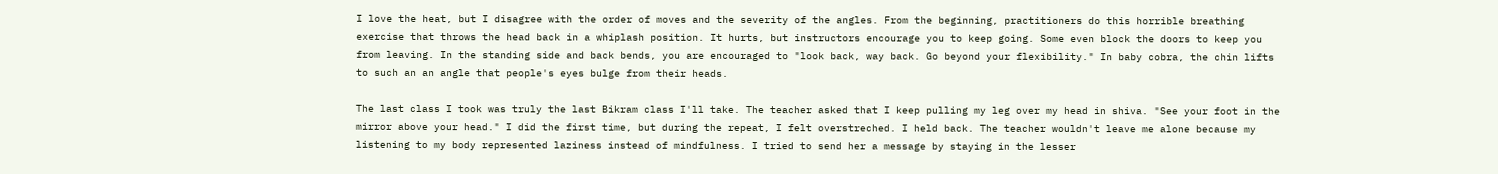I love the heat, but I disagree with the order of moves and the severity of the angles. From the beginning, practitioners do this horrible breathing exercise that throws the head back in a whiplash position. It hurts, but instructors encourage you to keep going. Some even block the doors to keep you from leaving. In the standing side and back bends, you are encouraged to "look back, way back. Go beyond your flexibility." In baby cobra, the chin lifts to such an an angle that people's eyes bulge from their heads.

The last class I took was truly the last Bikram class I'll take. The teacher asked that I keep pulling my leg over my head in shiva. "See your foot in the mirror above your head." I did the first time, but during the repeat, I felt overstreched. I held back. The teacher wouldn't leave me alone because my listening to my body represented laziness instead of mindfulness. I tried to send her a message by staying in the lesser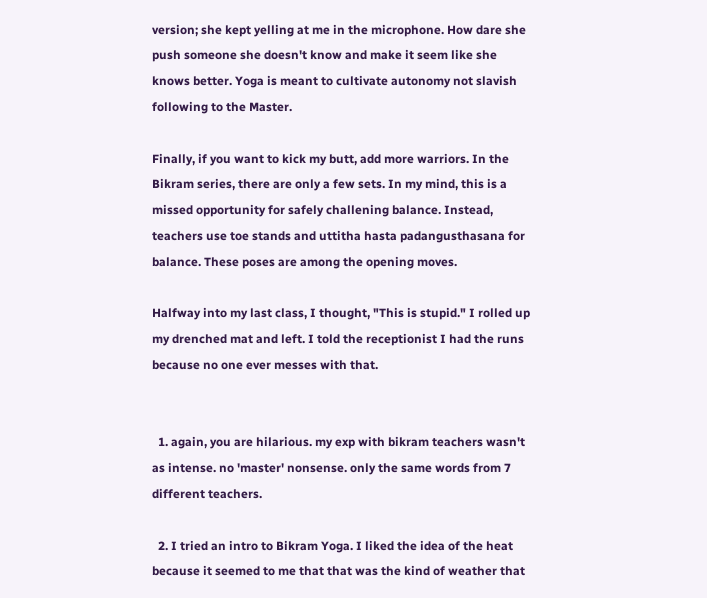version; she kept yelling at me in the microphone. How dare she push someone she doesn't know and make it seem like she knows better. Yoga is meant to cultivate autonomy not slavish following to the Master.

Finally, if you want to kick my butt, add more warriors. In the Bikram series, there are only a few sets. In my mind, this is a missed opportunity for safely challening balance. Instead, teachers use toe stands and uttitha hasta padangusthasana for balance. These poses are among the opening moves.

Halfway into my last class, I thought, "This is stupid." I rolled up my drenched mat and left. I told the receptionist I had the runs because no one ever messes with that.


  1. again, you are hilarious. my exp with bikram teachers wasn't as intense. no 'master' nonsense. only the same words from 7 different teachers.

  2. I tried an intro to Bikram Yoga. I liked the idea of the heat because it seemed to me that that was the kind of weather that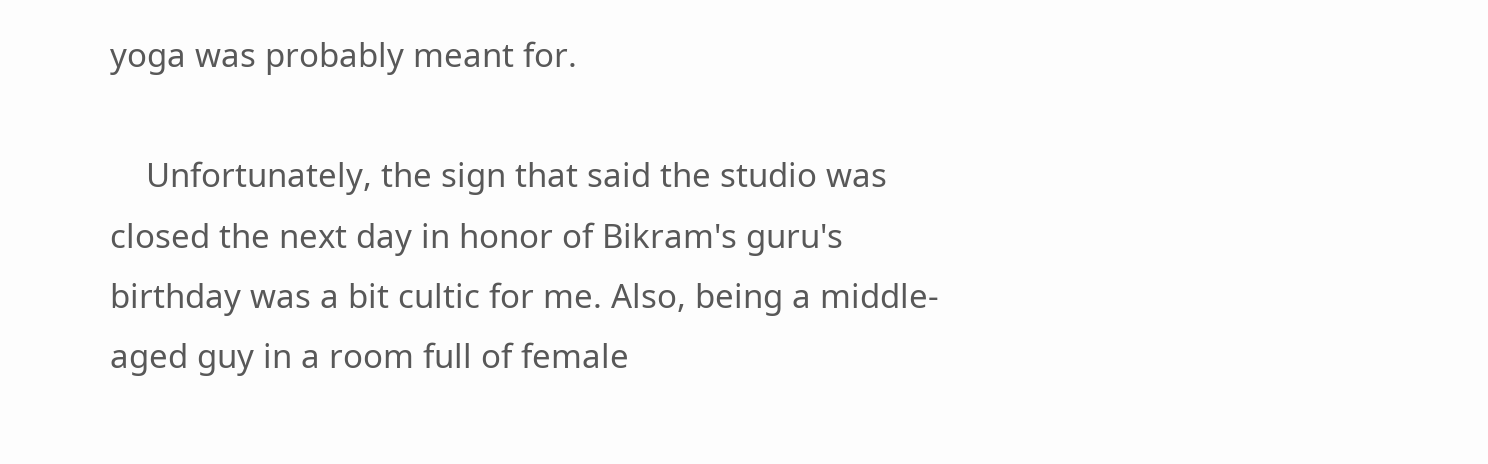yoga was probably meant for.

    Unfortunately, the sign that said the studio was closed the next day in honor of Bikram's guru's birthday was a bit cultic for me. Also, being a middle-aged guy in a room full of female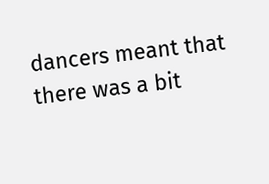dancers meant that there was a bit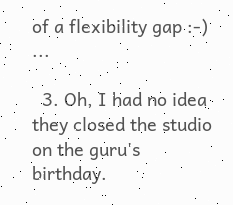of a flexibility gap :-) ...

  3. Oh, I had no idea they closed the studio on the guru's birthday.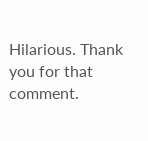Hilarious. Thank you for that comment.